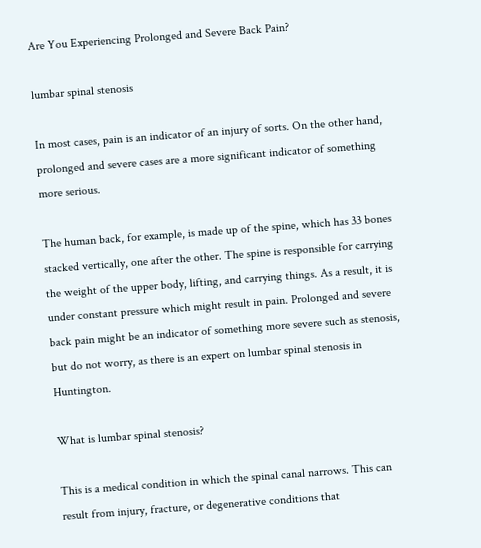Are You Experiencing Prolonged and Severe Back Pain?

lumbar spinal stenosis

In most cases, pain is an indicator of an injury of sorts. On the other hand, prolonged and severe cases are a more significant indicator of something more serious.

The human back, for example, is made up of the spine, which has 33 bones stacked vertically, one after the other. The spine is responsible for carrying the weight of the upper body, lifting, and carrying things. As a result, it is under constant pressure which might result in pain. Prolonged and severe back pain might be an indicator of something more severe such as stenosis, but do not worry, as there is an expert on lumbar spinal stenosis in Huntington.

What is lumbar spinal stenosis?

This is a medical condition in which the spinal canal narrows. This can result from injury, fracture, or degenerative conditions that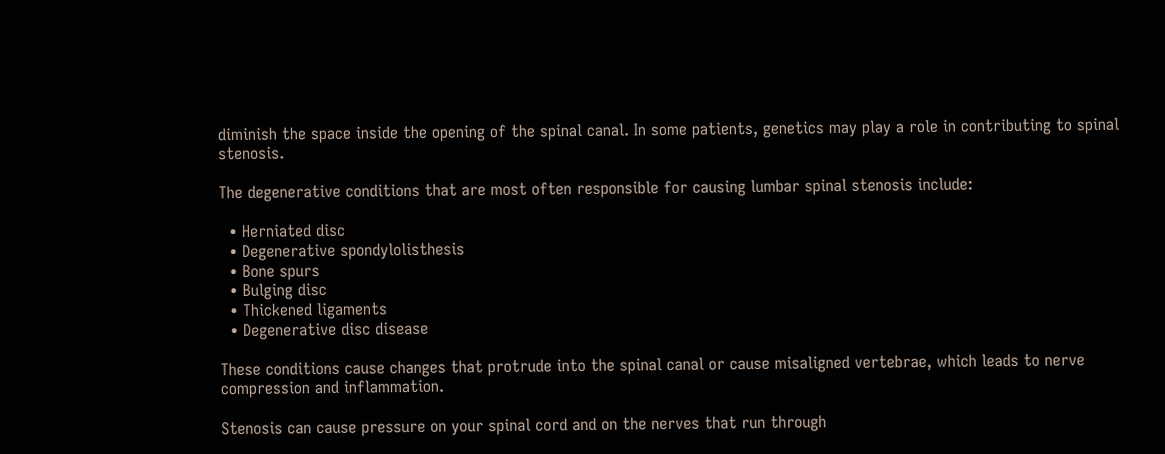diminish the space inside the opening of the spinal canal. In some patients, genetics may play a role in contributing to spinal stenosis.

The degenerative conditions that are most often responsible for causing lumbar spinal stenosis include:

  • Herniated disc
  • Degenerative spondylolisthesis
  • Bone spurs
  • Bulging disc
  • Thickened ligaments
  • Degenerative disc disease

These conditions cause changes that protrude into the spinal canal or cause misaligned vertebrae, which leads to nerve compression and inflammation.

Stenosis can cause pressure on your spinal cord and on the nerves that run through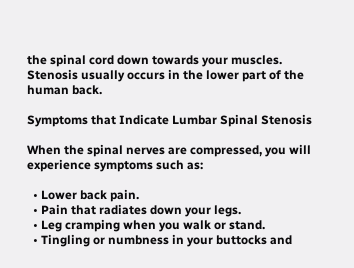the spinal cord down towards your muscles. Stenosis usually occurs in the lower part of the human back.

Symptoms that Indicate Lumbar Spinal Stenosis

When the spinal nerves are compressed, you will experience symptoms such as:

  • Lower back pain.
  • Pain that radiates down your legs.
  • Leg cramping when you walk or stand.
  • Tingling or numbness in your buttocks and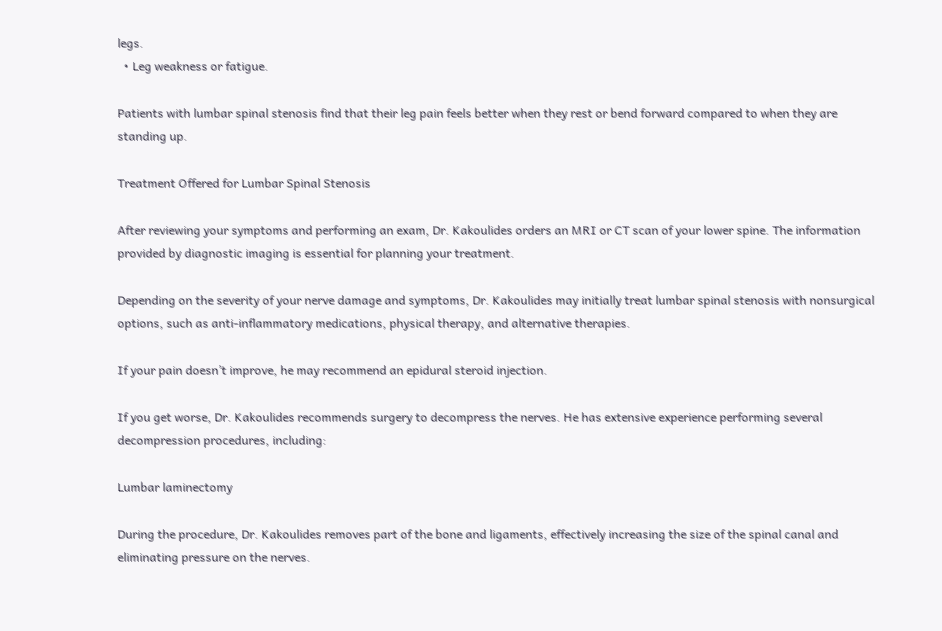legs.
  • Leg weakness or fatigue.

Patients with lumbar spinal stenosis find that their leg pain feels better when they rest or bend forward compared to when they are standing up.

Treatment Offered for Lumbar Spinal Stenosis

After reviewing your symptoms and performing an exam, Dr. Kakoulides orders an MRI or CT scan of your lower spine. The information provided by diagnostic imaging is essential for planning your treatment.

Depending on the severity of your nerve damage and symptoms, Dr. Kakoulides may initially treat lumbar spinal stenosis with nonsurgical options, such as anti-inflammatory medications, physical therapy, and alternative therapies.

If your pain doesn’t improve, he may recommend an epidural steroid injection.

If you get worse, Dr. Kakoulides recommends surgery to decompress the nerves. He has extensive experience performing several decompression procedures, including:

Lumbar laminectomy

During the procedure, Dr. Kakoulides removes part of the bone and ligaments, effectively increasing the size of the spinal canal and eliminating pressure on the nerves.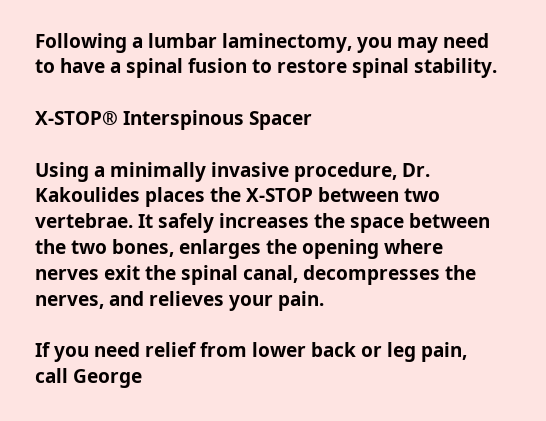Following a lumbar laminectomy, you may need to have a spinal fusion to restore spinal stability.

X-STOP® Interspinous Spacer

Using a minimally invasive procedure, Dr. Kakoulides places the X-STOP between two vertebrae. It safely increases the space between the two bones, enlarges the opening where nerves exit the spinal canal, decompresses the nerves, and relieves your pain.

If you need relief from lower back or leg pain, call George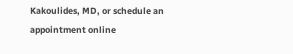Kakoulides, MD, or schedule an appointment online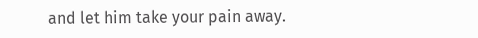and let him take your pain away.